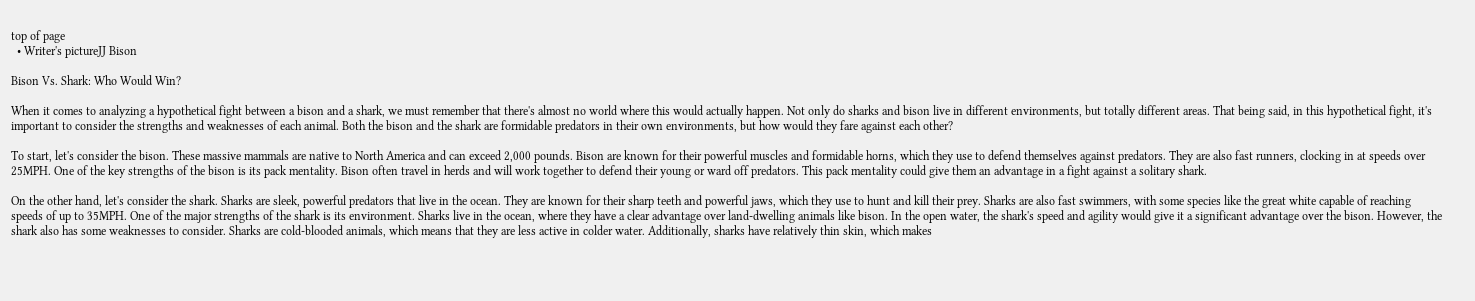top of page
  • Writer's pictureJJ Bison

Bison Vs. Shark: Who Would Win?

When it comes to analyzing a hypothetical fight between a bison and a shark, we must remember that there's almost no world where this would actually happen. Not only do sharks and bison live in different environments, but totally different areas. That being said, in this hypothetical fight, it's important to consider the strengths and weaknesses of each animal. Both the bison and the shark are formidable predators in their own environments, but how would they fare against each other?

To start, let's consider the bison. These massive mammals are native to North America and can exceed 2,000 pounds. Bison are known for their powerful muscles and formidable horns, which they use to defend themselves against predators. They are also fast runners, clocking in at speeds over 25MPH. One of the key strengths of the bison is its pack mentality. Bison often travel in herds and will work together to defend their young or ward off predators. This pack mentality could give them an advantage in a fight against a solitary shark.

On the other hand, let's consider the shark. Sharks are sleek, powerful predators that live in the ocean. They are known for their sharp teeth and powerful jaws, which they use to hunt and kill their prey. Sharks are also fast swimmers, with some species like the great white capable of reaching speeds of up to 35MPH. One of the major strengths of the shark is its environment. Sharks live in the ocean, where they have a clear advantage over land-dwelling animals like bison. In the open water, the shark's speed and agility would give it a significant advantage over the bison. However, the shark also has some weaknesses to consider. Sharks are cold-blooded animals, which means that they are less active in colder water. Additionally, sharks have relatively thin skin, which makes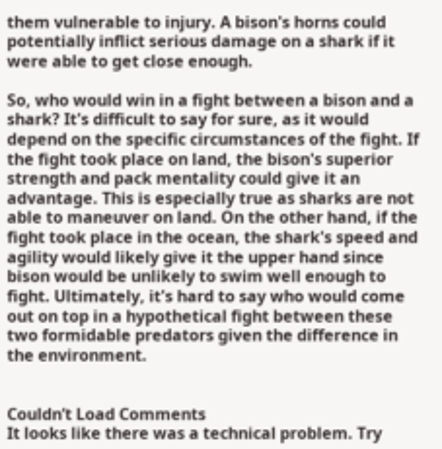them vulnerable to injury. A bison's horns could potentially inflict serious damage on a shark if it were able to get close enough.

So, who would win in a fight between a bison and a shark? It's difficult to say for sure, as it would depend on the specific circumstances of the fight. If the fight took place on land, the bison's superior strength and pack mentality could give it an advantage. This is especially true as sharks are not able to maneuver on land. On the other hand, if the fight took place in the ocean, the shark's speed and agility would likely give it the upper hand since bison would be unlikely to swim well enough to fight. Ultimately, it's hard to say who would come out on top in a hypothetical fight between these two formidable predators given the difference in the environment.


Couldn’t Load Comments
It looks like there was a technical problem. Try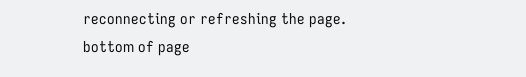reconnecting or refreshing the page.
bottom of page